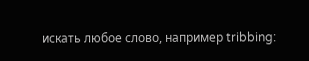искать любое слово, например tribbing: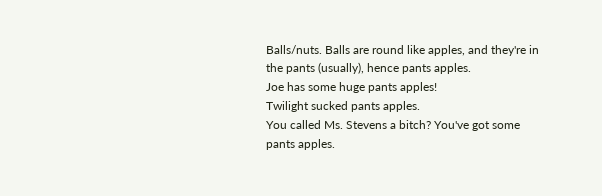Balls/nuts. Balls are round like apples, and they're in the pants (usually), hence pants apples.
Joe has some huge pants apples!
Twilight sucked pants apples.
You called Ms. Stevens a bitch? You've got some pants apples.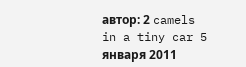автор: 2 camels in a tiny car 5 января 2011